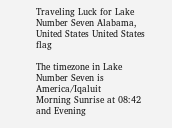Traveling Luck for Lake Number Seven Alabama, United States United States flag

The timezone in Lake Number Seven is America/Iqaluit
Morning Sunrise at 08:42 and Evening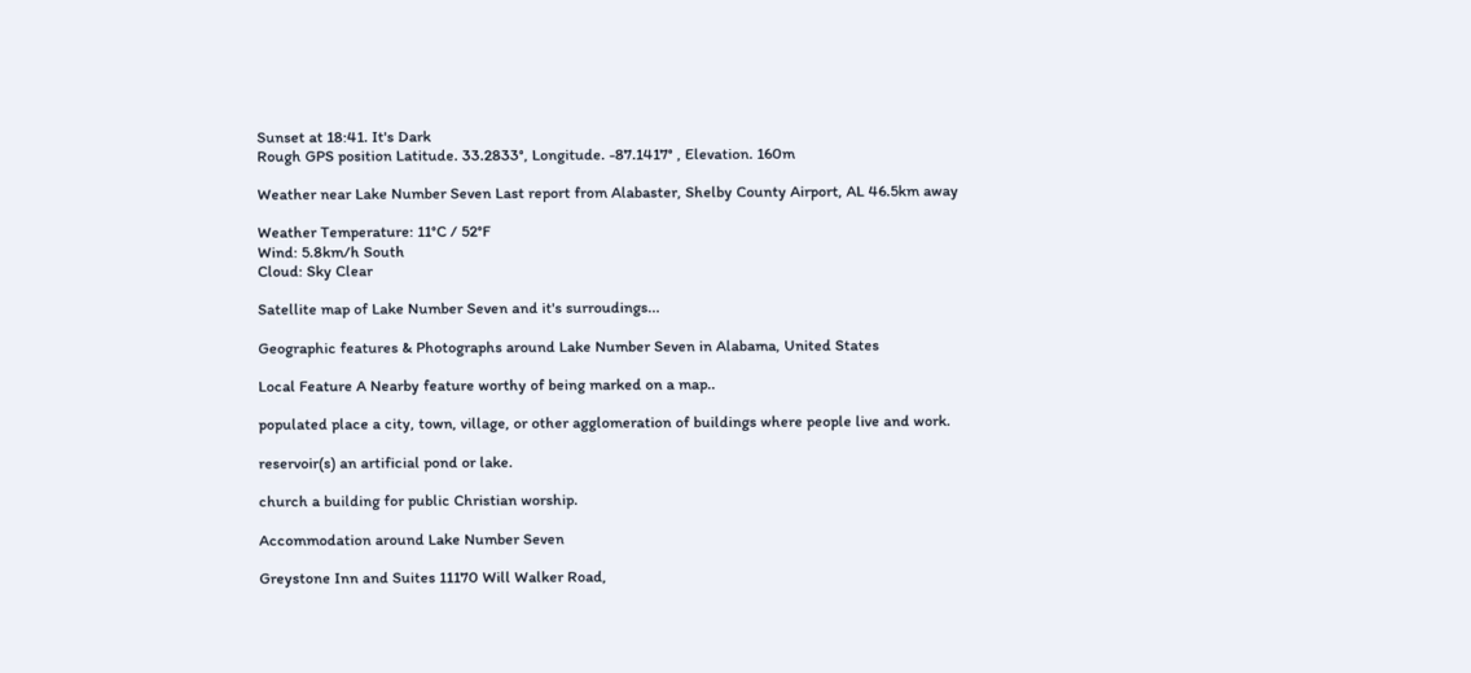Sunset at 18:41. It's Dark
Rough GPS position Latitude. 33.2833°, Longitude. -87.1417° , Elevation. 160m

Weather near Lake Number Seven Last report from Alabaster, Shelby County Airport, AL 46.5km away

Weather Temperature: 11°C / 52°F
Wind: 5.8km/h South
Cloud: Sky Clear

Satellite map of Lake Number Seven and it's surroudings...

Geographic features & Photographs around Lake Number Seven in Alabama, United States

Local Feature A Nearby feature worthy of being marked on a map..

populated place a city, town, village, or other agglomeration of buildings where people live and work.

reservoir(s) an artificial pond or lake.

church a building for public Christian worship.

Accommodation around Lake Number Seven

Greystone Inn and Suites 11170 Will Walker Road,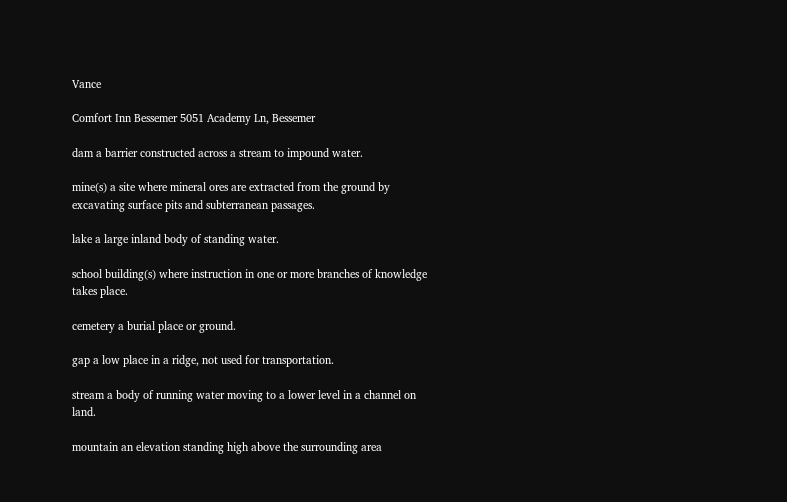Vance

Comfort Inn Bessemer 5051 Academy Ln, Bessemer

dam a barrier constructed across a stream to impound water.

mine(s) a site where mineral ores are extracted from the ground by excavating surface pits and subterranean passages.

lake a large inland body of standing water.

school building(s) where instruction in one or more branches of knowledge takes place.

cemetery a burial place or ground.

gap a low place in a ridge, not used for transportation.

stream a body of running water moving to a lower level in a channel on land.

mountain an elevation standing high above the surrounding area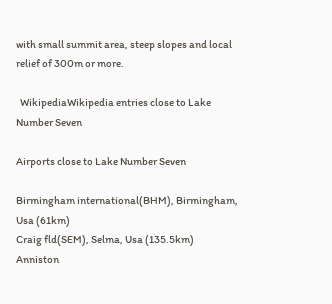with small summit area, steep slopes and local relief of 300m or more.

  WikipediaWikipedia entries close to Lake Number Seven

Airports close to Lake Number Seven

Birmingham international(BHM), Birmingham, Usa (61km)
Craig fld(SEM), Selma, Usa (135.5km)
Anniston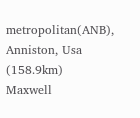metropolitan(ANB), Anniston, Usa (158.9km)
Maxwell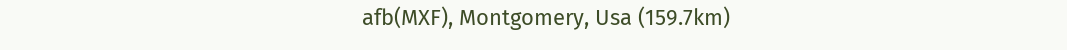afb(MXF), Montgomery, Usa (159.7km)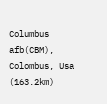Columbus afb(CBM), Colombus, Usa (163.2km)